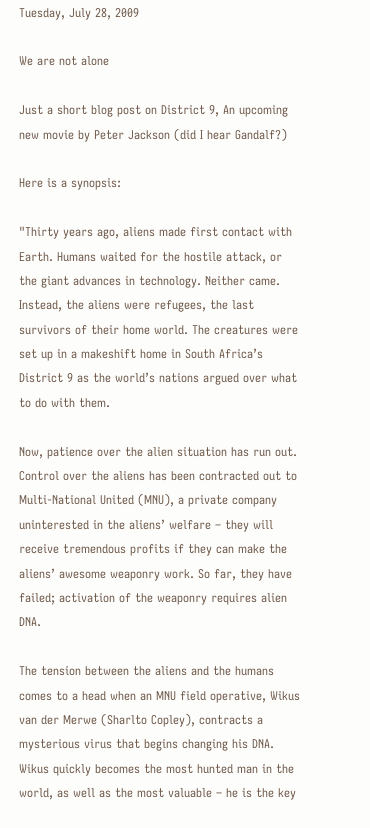Tuesday, July 28, 2009

We are not alone

Just a short blog post on District 9, An upcoming new movie by Peter Jackson (did I hear Gandalf?)

Here is a synopsis:

"Thirty years ago, aliens made first contact with Earth. Humans waited for the hostile attack, or the giant advances in technology. Neither came. Instead, the aliens were refugees, the last survivors of their home world. The creatures were set up in a makeshift home in South Africa’s District 9 as the world’s nations argued over what to do with them.

Now, patience over the alien situation has run out. Control over the aliens has been contracted out to Multi-National United (MNU), a private company uninterested in the aliens’ welfare – they will receive tremendous profits if they can make the aliens’ awesome weaponry work. So far, they have failed; activation of the weaponry requires alien DNA.

The tension between the aliens and the humans comes to a head when an MNU field operative, Wikus van der Merwe (Sharlto Copley), contracts a mysterious virus that begins changing his DNA. Wikus quickly becomes the most hunted man in the world, as well as the most valuable – he is the key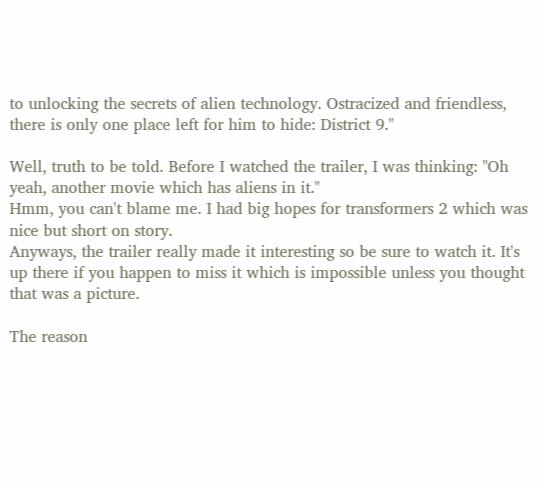to unlocking the secrets of alien technology. Ostracized and friendless, there is only one place left for him to hide: District 9."

Well, truth to be told. Before I watched the trailer, I was thinking: "Oh yeah, another movie which has aliens in it."
Hmm, you can't blame me. I had big hopes for transformers 2 which was nice but short on story.
Anyways, the trailer really made it interesting so be sure to watch it. It's up there if you happen to miss it which is impossible unless you thought that was a picture.

The reason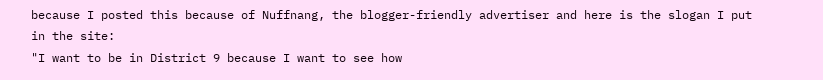because I posted this because of Nuffnang, the blogger-friendly advertiser and here is the slogan I put in the site:
"I want to be in District 9 because I want to see how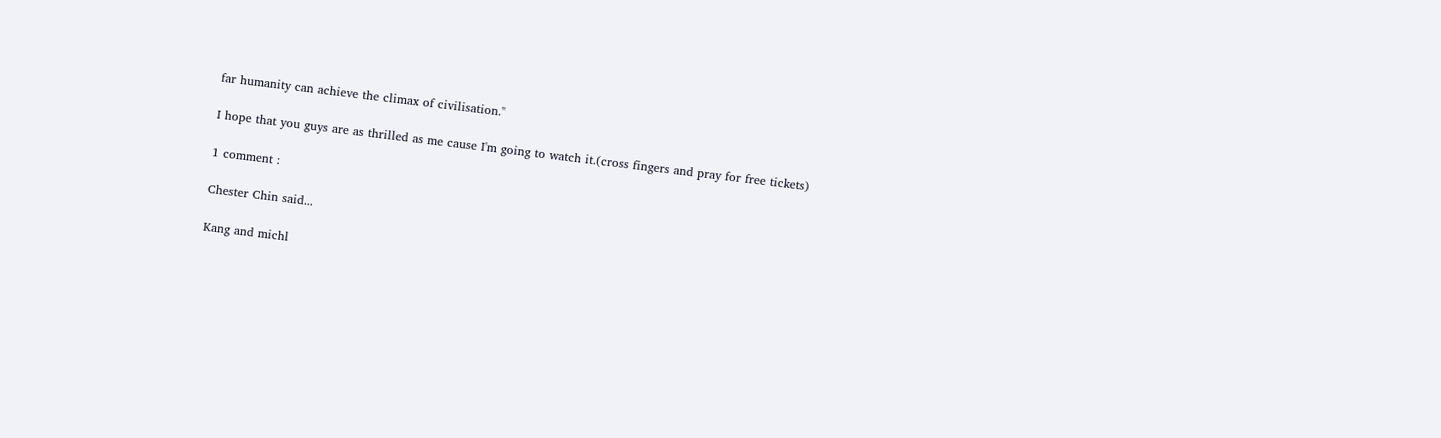far humanity can achieve the climax of civilisation."

I hope that you guys are as thrilled as me cause I'm going to watch it.(cross fingers and pray for free tickets)

1 comment :

Chester Chin said...

Kang and michl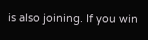is also joining. If you win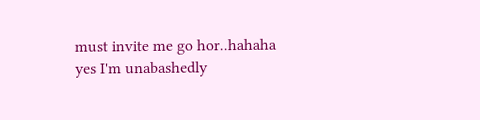must invite me go hor..hahaha yes I'm unabashedly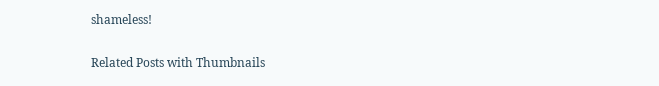shameless!


Related Posts with Thumbnails